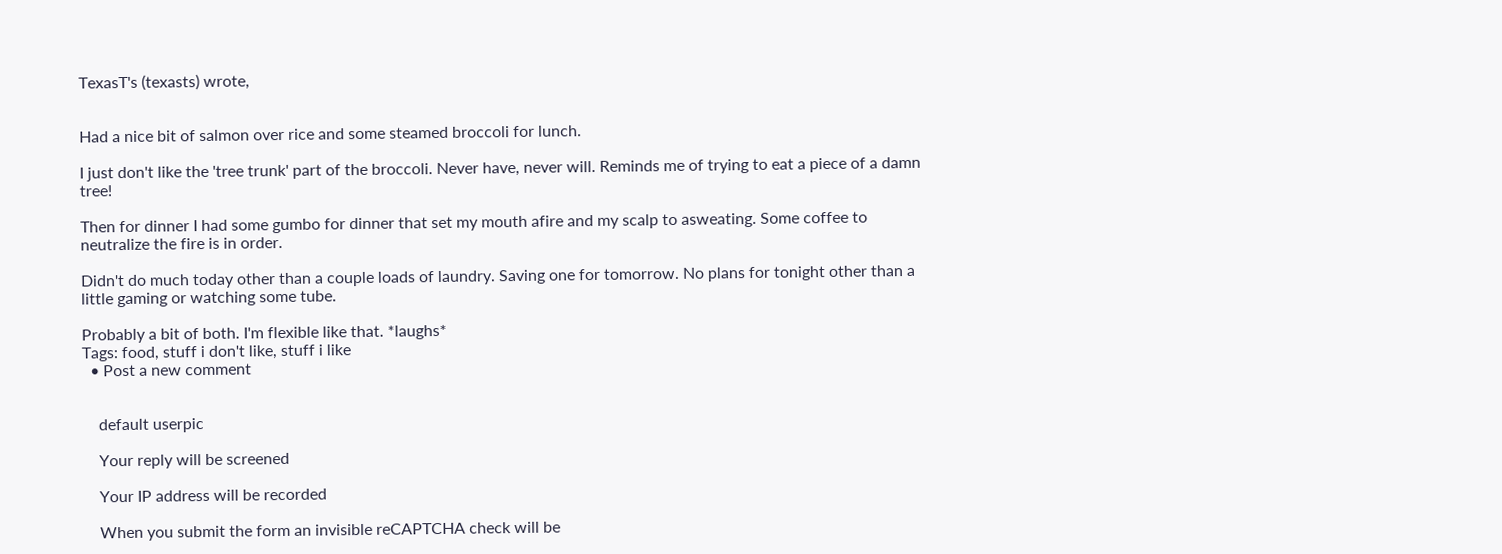TexasT's (texasts) wrote,


Had a nice bit of salmon over rice and some steamed broccoli for lunch.

I just don't like the 'tree trunk' part of the broccoli. Never have, never will. Reminds me of trying to eat a piece of a damn tree!

Then for dinner I had some gumbo for dinner that set my mouth afire and my scalp to asweating. Some coffee to neutralize the fire is in order.

Didn't do much today other than a couple loads of laundry. Saving one for tomorrow. No plans for tonight other than a little gaming or watching some tube.

Probably a bit of both. I'm flexible like that. *laughs*
Tags: food, stuff i don't like, stuff i like
  • Post a new comment


    default userpic

    Your reply will be screened

    Your IP address will be recorded

    When you submit the form an invisible reCAPTCHA check will be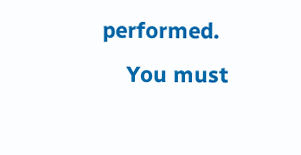performed.
    You must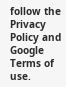follow the Privacy Policy and Google Terms of use.